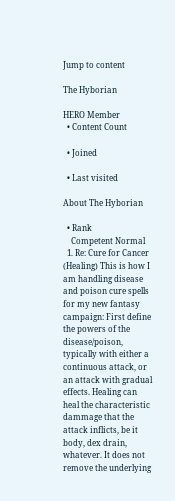Jump to content

The Hyborian

HERO Member
  • Content Count

  • Joined

  • Last visited

About The Hyborian

  • Rank
    Competent Normal
  1. Re: Cure for Cancer (Healing) This is how I am handling disease and poison cure spells for my new fantasy campaign: First define the powers of the disease/poison, typically with either a continuous attack, or an attack with gradual effects. Healing can heal the characteristic dammage that the attack inflicts, be it body, dex drain, whatever. It does not remove the underlying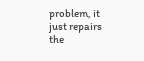problem, it just repairs the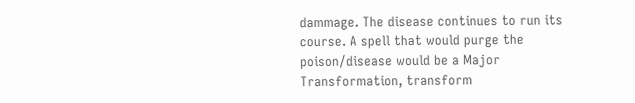dammage. The disease continues to run its course. A spell that would purge the poison/disease would be a Major Transformation, transform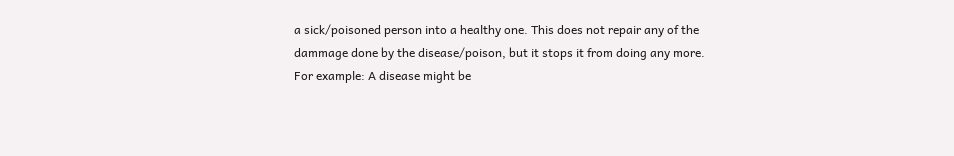a sick/poisoned person into a healthy one. This does not repair any of the dammage done by the disease/poison, but it stops it from doing any more. For example: A disease might be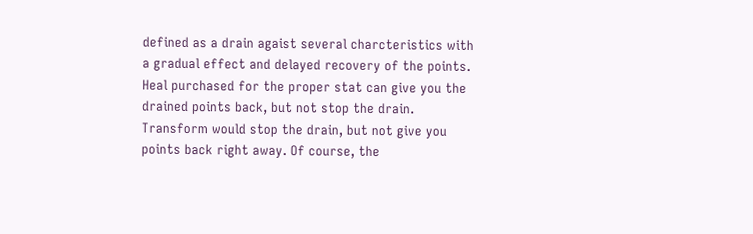defined as a drain agaist several charcteristics with a gradual effect and delayed recovery of the points. Heal purchased for the proper stat can give you the drained points back, but not stop the drain. Transform would stop the drain, but not give you points back right away. Of course, the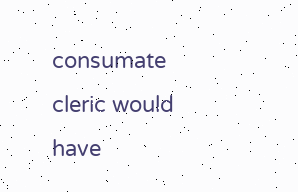consumate cleric would have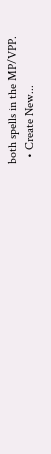both spells in the MP/VPP.
  • Create New...